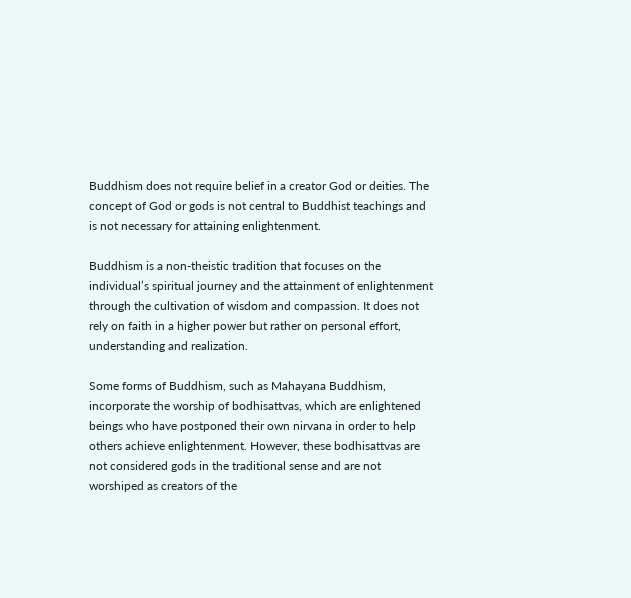Buddhism does not require belief in a creator God or deities. The concept of God or gods is not central to Buddhist teachings and is not necessary for attaining enlightenment.

Buddhism is a non-theistic tradition that focuses on the individual’s spiritual journey and the attainment of enlightenment through the cultivation of wisdom and compassion. It does not rely on faith in a higher power but rather on personal effort, understanding and realization.

Some forms of Buddhism, such as Mahayana Buddhism, incorporate the worship of bodhisattvas, which are enlightened beings who have postponed their own nirvana in order to help others achieve enlightenment. However, these bodhisattvas are not considered gods in the traditional sense and are not worshiped as creators of the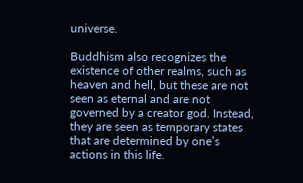universe.

Buddhism also recognizes the existence of other realms, such as heaven and hell, but these are not seen as eternal and are not governed by a creator god. Instead, they are seen as temporary states that are determined by one’s actions in this life.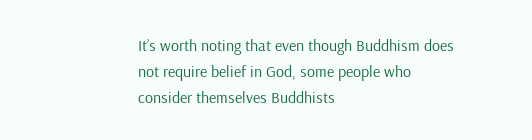It’s worth noting that even though Buddhism does not require belief in God, some people who consider themselves Buddhists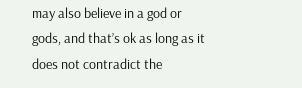may also believe in a god or gods, and that’s ok as long as it does not contradict the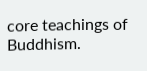core teachings of Buddhism.